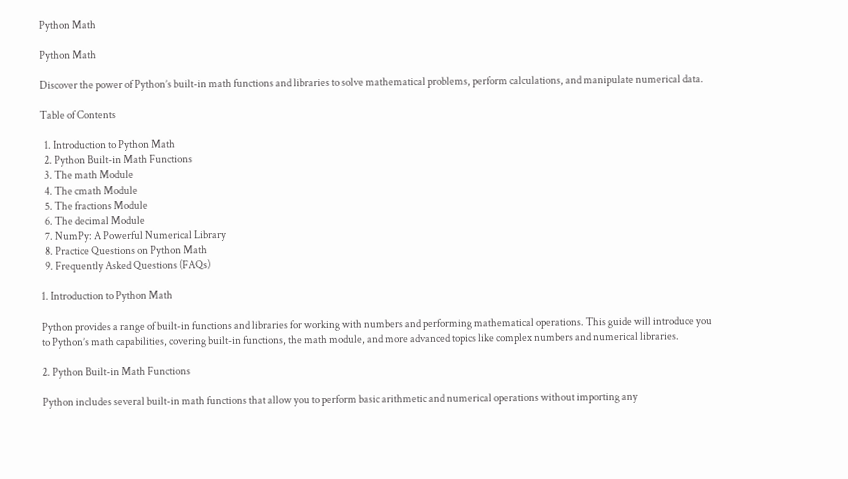Python Math

Python Math

Discover the power of Python’s built-in math functions and libraries to solve mathematical problems, perform calculations, and manipulate numerical data.

Table of Contents

  1. Introduction to Python Math
  2. Python Built-in Math Functions
  3. The math Module
  4. The cmath Module
  5. The fractions Module
  6. The decimal Module
  7. NumPy: A Powerful Numerical Library
  8. Practice Questions on Python Math
  9. Frequently Asked Questions (FAQs)

1. Introduction to Python Math

Python provides a range of built-in functions and libraries for working with numbers and performing mathematical operations. This guide will introduce you to Python’s math capabilities, covering built-in functions, the math module, and more advanced topics like complex numbers and numerical libraries.

2. Python Built-in Math Functions

Python includes several built-in math functions that allow you to perform basic arithmetic and numerical operations without importing any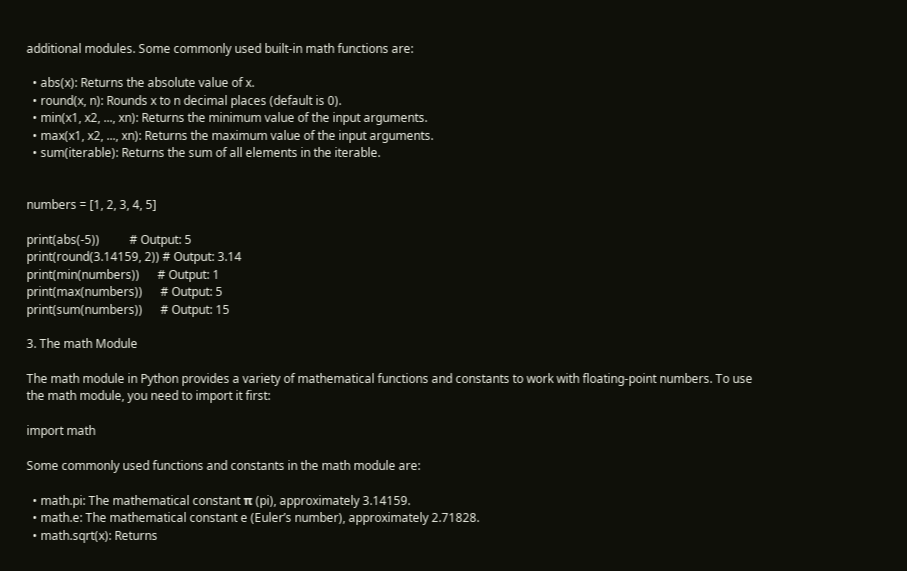additional modules. Some commonly used built-in math functions are:

  • abs(x): Returns the absolute value of x.
  • round(x, n): Rounds x to n decimal places (default is 0).
  • min(x1, x2, ..., xn): Returns the minimum value of the input arguments.
  • max(x1, x2, ..., xn): Returns the maximum value of the input arguments.
  • sum(iterable): Returns the sum of all elements in the iterable.


numbers = [1, 2, 3, 4, 5]

print(abs(-5))          # Output: 5
print(round(3.14159, 2)) # Output: 3.14
print(min(numbers))      # Output: 1
print(max(numbers))      # Output: 5
print(sum(numbers))      # Output: 15

3. The math Module

The math module in Python provides a variety of mathematical functions and constants to work with floating-point numbers. To use the math module, you need to import it first:

import math

Some commonly used functions and constants in the math module are:

  • math.pi: The mathematical constant π (pi), approximately 3.14159.
  • math.e: The mathematical constant e (Euler’s number), approximately 2.71828.
  • math.sqrt(x): Returns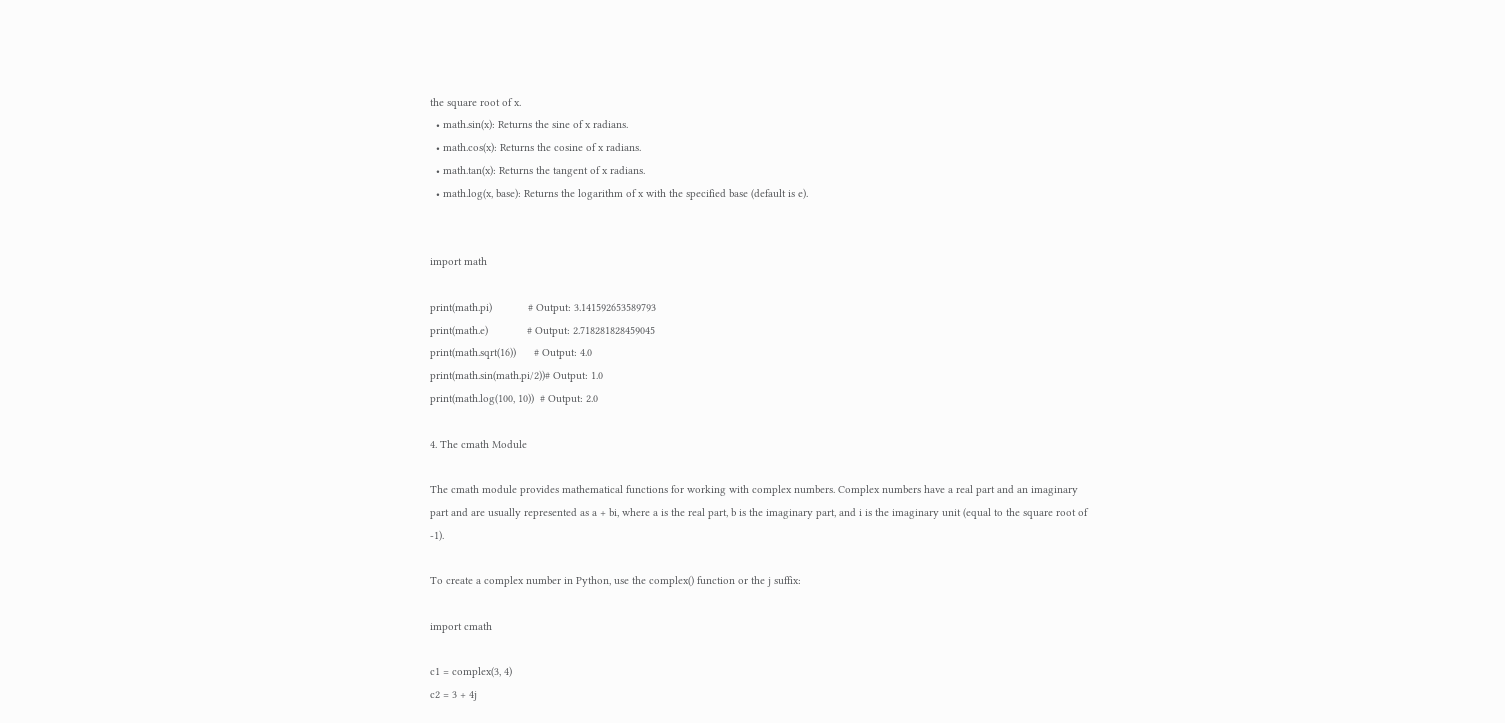the square root of x.
  • math.sin(x): Returns the sine of x radians.
  • math.cos(x): Returns the cosine of x radians.
  • math.tan(x): Returns the tangent of x radians.
  • math.log(x, base): Returns the logarithm of x with the specified base (default is e).


import math

print(math.pi)            # Output: 3.141592653589793
print(math.e)             # Output: 2.718281828459045
print(math.sqrt(16))      # Output: 4.0
print(math.sin(math.pi/2))# Output: 1.0
print(math.log(100, 10))  # Output: 2.0

4. The cmath Module

The cmath module provides mathematical functions for working with complex numbers. Complex numbers have a real part and an imaginary part and are usually represented as a + bi, where a is the real part, b is the imaginary part, and i is the imaginary unit (equal to the square root of -1).

To create a complex number in Python, use the complex() function or the j suffix:

import cmath

c1 = complex(3, 4)
c2 = 3 + 4j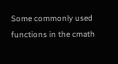Some commonly used functions in the cmath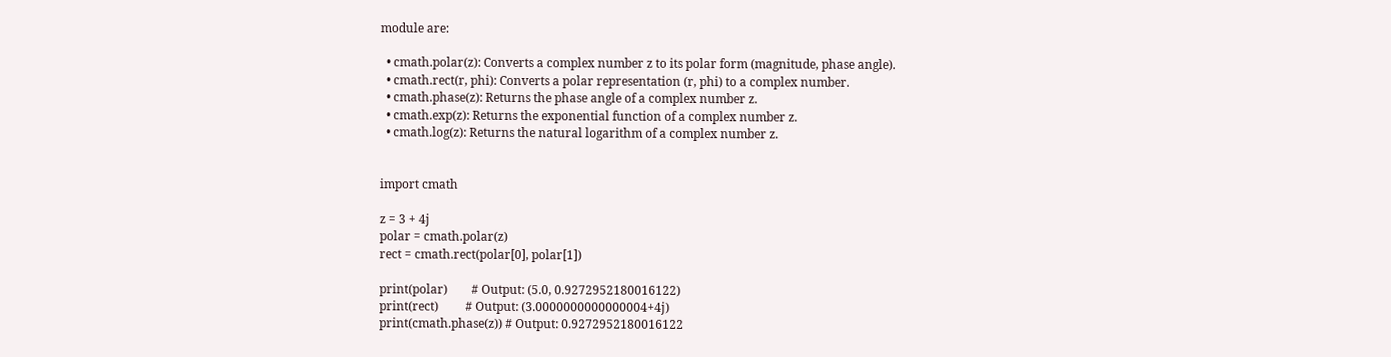module are:

  • cmath.polar(z): Converts a complex number z to its polar form (magnitude, phase angle).
  • cmath.rect(r, phi): Converts a polar representation (r, phi) to a complex number.
  • cmath.phase(z): Returns the phase angle of a complex number z.
  • cmath.exp(z): Returns the exponential function of a complex number z.
  • cmath.log(z): Returns the natural logarithm of a complex number z.


import cmath

z = 3 + 4j
polar = cmath.polar(z)
rect = cmath.rect(polar[0], polar[1])

print(polar)        # Output: (5.0, 0.9272952180016122)
print(rect)         # Output: (3.0000000000000004+4j)
print(cmath.phase(z)) # Output: 0.9272952180016122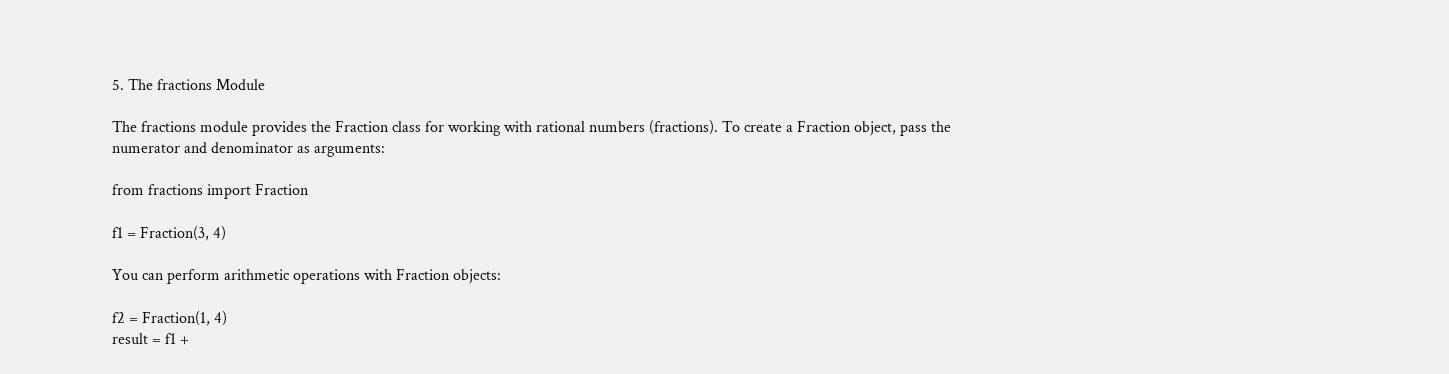5. The fractions Module

The fractions module provides the Fraction class for working with rational numbers (fractions). To create a Fraction object, pass the numerator and denominator as arguments:

from fractions import Fraction

f1 = Fraction(3, 4)

You can perform arithmetic operations with Fraction objects:

f2 = Fraction(1, 4)
result = f1 +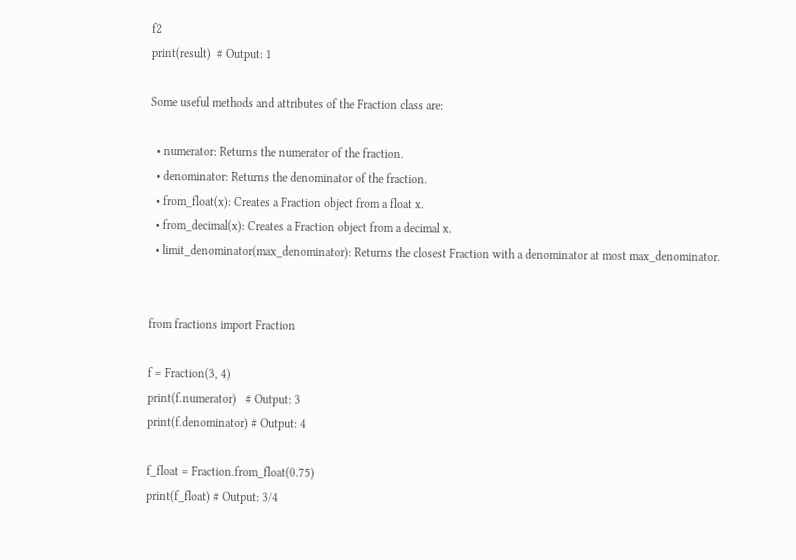f2
print(result)  # Output: 1

Some useful methods and attributes of the Fraction class are:

  • numerator: Returns the numerator of the fraction.
  • denominator: Returns the denominator of the fraction.
  • from_float(x): Creates a Fraction object from a float x.
  • from_decimal(x): Creates a Fraction object from a decimal x.
  • limit_denominator(max_denominator): Returns the closest Fraction with a denominator at most max_denominator.


from fractions import Fraction

f = Fraction(3, 4)
print(f.numerator)   # Output: 3
print(f.denominator) # Output: 4

f_float = Fraction.from_float(0.75)
print(f_float) # Output: 3/4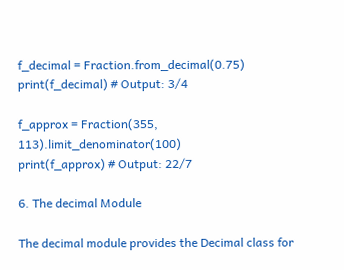f_decimal = Fraction.from_decimal(0.75)
print(f_decimal) # Output: 3/4

f_approx = Fraction(355, 113).limit_denominator(100)
print(f_approx) # Output: 22/7

6. The decimal Module

The decimal module provides the Decimal class for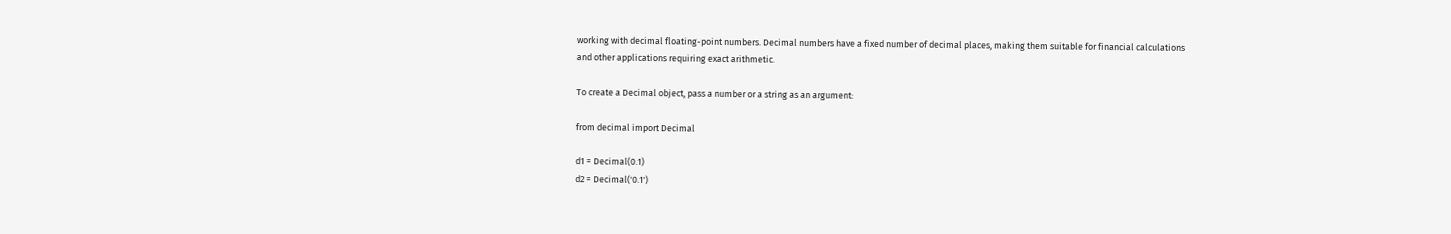working with decimal floating-point numbers. Decimal numbers have a fixed number of decimal places, making them suitable for financial calculations and other applications requiring exact arithmetic.

To create a Decimal object, pass a number or a string as an argument:

from decimal import Decimal

d1 = Decimal(0.1)
d2 = Decimal('0.1')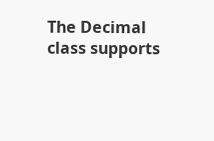The Decimal class supports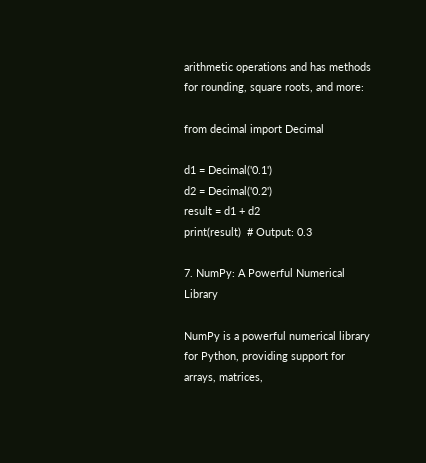arithmetic operations and has methods for rounding, square roots, and more:

from decimal import Decimal

d1 = Decimal('0.1')
d2 = Decimal('0.2')
result = d1 + d2
print(result)  # Output: 0.3

7. NumPy: A Powerful Numerical Library

NumPy is a powerful numerical library for Python, providing support for arrays, matrices,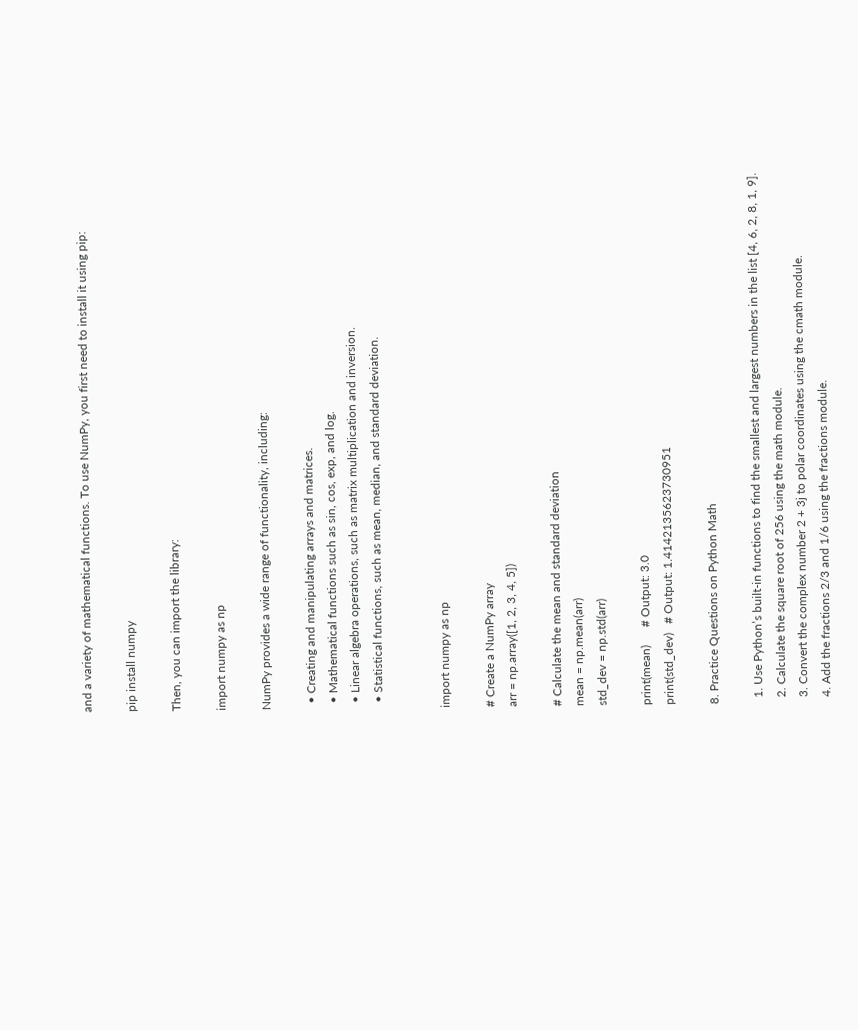and a variety of mathematical functions. To use NumPy, you first need to install it using pip:

pip install numpy

Then, you can import the library:

import numpy as np

NumPy provides a wide range of functionality, including:

  • Creating and manipulating arrays and matrices.
  • Mathematical functions such as sin, cos, exp, and log.
  • Linear algebra operations, such as matrix multiplication and inversion.
  • Statistical functions, such as mean, median, and standard deviation.


import numpy as np

# Create a NumPy array
arr = np.array([1, 2, 3, 4, 5])

# Calculate the mean and standard deviation
mean = np.mean(arr)
std_dev = np.std(arr)

print(mean)      # Output: 3.0
print(std_dev)   # Output: 1.4142135623730951

8. Practice Questions on Python Math

  1. Use Python’s built-in functions to find the smallest and largest numbers in the list [4, 6, 2, 8, 1, 9].
  2. Calculate the square root of 256 using the math module.
  3. Convert the complex number 2 + 3j to polar coordinates using the cmath module.
  4. Add the fractions 2/3 and 1/6 using the fractions module.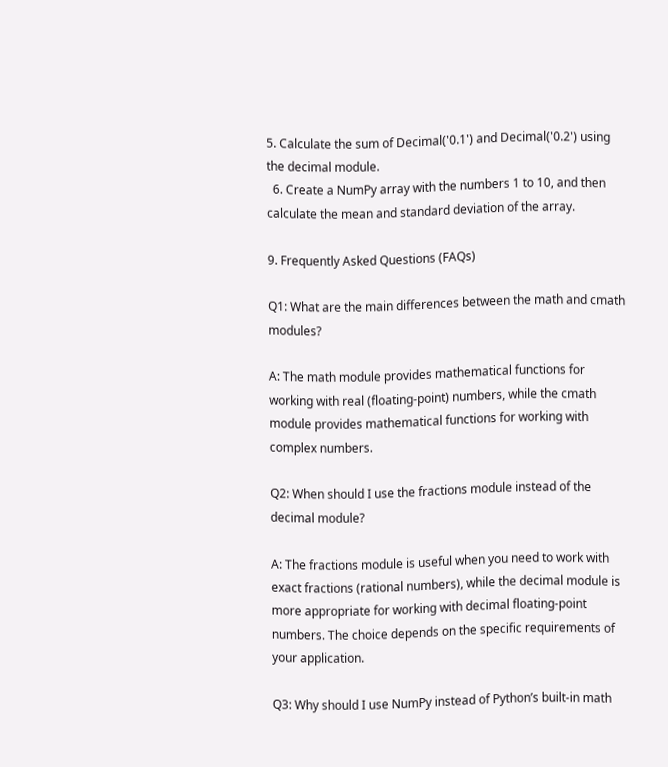5. Calculate the sum of Decimal('0.1') and Decimal('0.2') using the decimal module.
  6. Create a NumPy array with the numbers 1 to 10, and then calculate the mean and standard deviation of the array.

9. Frequently Asked Questions (FAQs)

Q1: What are the main differences between the math and cmath modules?

A: The math module provides mathematical functions for working with real (floating-point) numbers, while the cmath module provides mathematical functions for working with complex numbers.

Q2: When should I use the fractions module instead of the decimal module?

A: The fractions module is useful when you need to work with exact fractions (rational numbers), while the decimal module is more appropriate for working with decimal floating-point numbers. The choice depends on the specific requirements of your application.

Q3: Why should I use NumPy instead of Python’s built-in math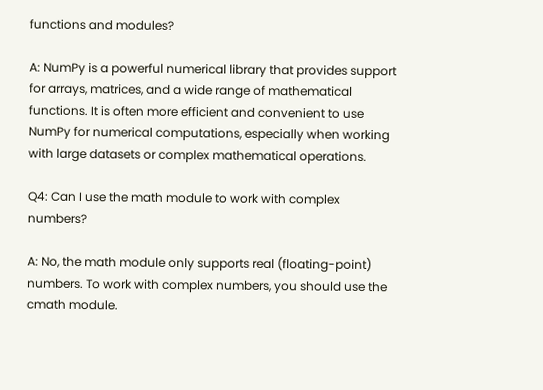functions and modules?

A: NumPy is a powerful numerical library that provides support for arrays, matrices, and a wide range of mathematical functions. It is often more efficient and convenient to use NumPy for numerical computations, especially when working with large datasets or complex mathematical operations.

Q4: Can I use the math module to work with complex numbers?

A: No, the math module only supports real (floating-point) numbers. To work with complex numbers, you should use the cmath module.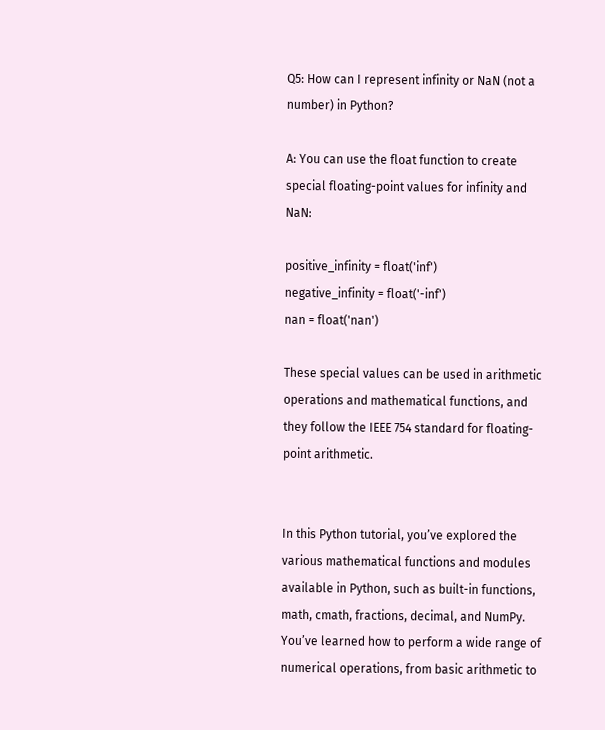Q5: How can I represent infinity or NaN (not a number) in Python?

A: You can use the float function to create special floating-point values for infinity and NaN:

positive_infinity = float('inf')
negative_infinity = float('-inf')
nan = float('nan')

These special values can be used in arithmetic operations and mathematical functions, and they follow the IEEE 754 standard for floating-point arithmetic.


In this Python tutorial, you’ve explored the various mathematical functions and modules available in Python, such as built-in functions, math, cmath, fractions, decimal, and NumPy. You’ve learned how to perform a wide range of numerical operations, from basic arithmetic to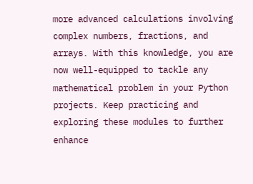more advanced calculations involving complex numbers, fractions, and arrays. With this knowledge, you are now well-equipped to tackle any mathematical problem in your Python projects. Keep practicing and exploring these modules to further enhance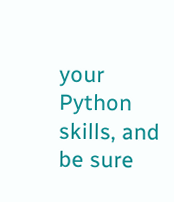your Python skills, and be sure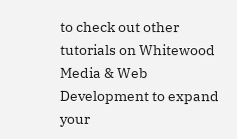to check out other tutorials on Whitewood Media & Web Development to expand your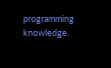programming knowledge.